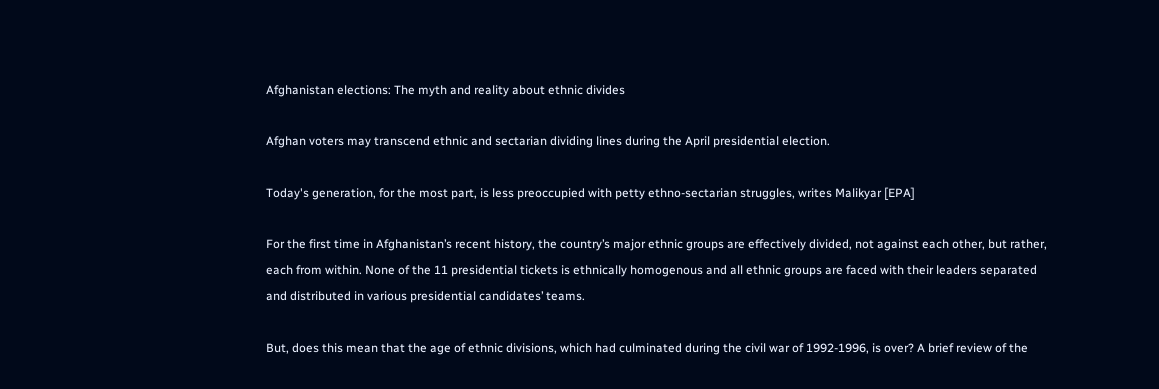Afghanistan elections: The myth and reality about ethnic divides

Afghan voters may transcend ethnic and sectarian dividing lines during the April presidential election.

Today's generation, for the most part, is less preoccupied with petty ethno-sectarian struggles, writes Malikyar [EPA]

For the first time in Afghanistan’s recent history, the country’s major ethnic groups are effectively divided, not against each other, but rather, each from within. None of the 11 presidential tickets is ethnically homogenous and all ethnic groups are faced with their leaders separated and distributed in various presidential candidates’ teams.

But, does this mean that the age of ethnic divisions, which had culminated during the civil war of 1992-1996, is over? A brief review of the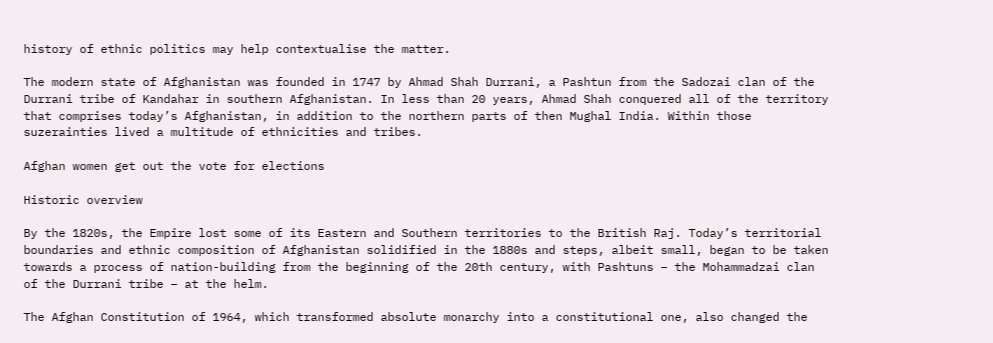history of ethnic politics may help contextualise the matter.

The modern state of Afghanistan was founded in 1747 by Ahmad Shah Durrani, a Pashtun from the Sadozai clan of the Durrani tribe of Kandahar in southern Afghanistan. In less than 20 years, Ahmad Shah conquered all of the territory that comprises today’s Afghanistan, in addition to the northern parts of then Mughal India. Within those suzerainties lived a multitude of ethnicities and tribes.

Afghan women get out the vote for elections

Historic overview

By the 1820s, the Empire lost some of its Eastern and Southern territories to the British Raj. Today’s territorial boundaries and ethnic composition of Afghanistan solidified in the 1880s and steps, albeit small, began to be taken towards a process of nation-building from the beginning of the 20th century, with Pashtuns – the Mohammadzai clan of the Durrani tribe – at the helm.

The Afghan Constitution of 1964, which transformed absolute monarchy into a constitutional one, also changed the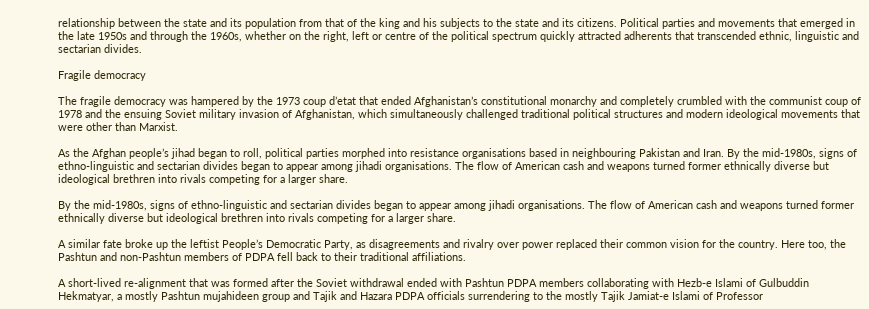relationship between the state and its population from that of the king and his subjects to the state and its citizens. Political parties and movements that emerged in the late 1950s and through the 1960s, whether on the right, left or centre of the political spectrum quickly attracted adherents that transcended ethnic, linguistic and sectarian divides.

Fragile democracy

The fragile democracy was hampered by the 1973 coup d’etat that ended Afghanistan’s constitutional monarchy and completely crumbled with the communist coup of 1978 and the ensuing Soviet military invasion of Afghanistan, which simultaneously challenged traditional political structures and modern ideological movements that were other than Marxist.

As the Afghan people’s jihad began to roll, political parties morphed into resistance organisations based in neighbouring Pakistan and Iran. By the mid-1980s, signs of ethno-linguistic and sectarian divides began to appear among jihadi organisations. The flow of American cash and weapons turned former ethnically diverse but ideological brethren into rivals competing for a larger share.

By the mid-1980s, signs of ethno-linguistic and sectarian divides began to appear among jihadi organisations. The flow of American cash and weapons turned former ethnically diverse but ideological brethren into rivals competing for a larger share.

A similar fate broke up the leftist People’s Democratic Party, as disagreements and rivalry over power replaced their common vision for the country. Here too, the Pashtun and non-Pashtun members of PDPA fell back to their traditional affiliations.

A short-lived re-alignment that was formed after the Soviet withdrawal ended with Pashtun PDPA members collaborating with Hezb-e Islami of Gulbuddin Hekmatyar, a mostly Pashtun mujahideen group and Tajik and Hazara PDPA officials surrendering to the mostly Tajik Jamiat-e Islami of Professor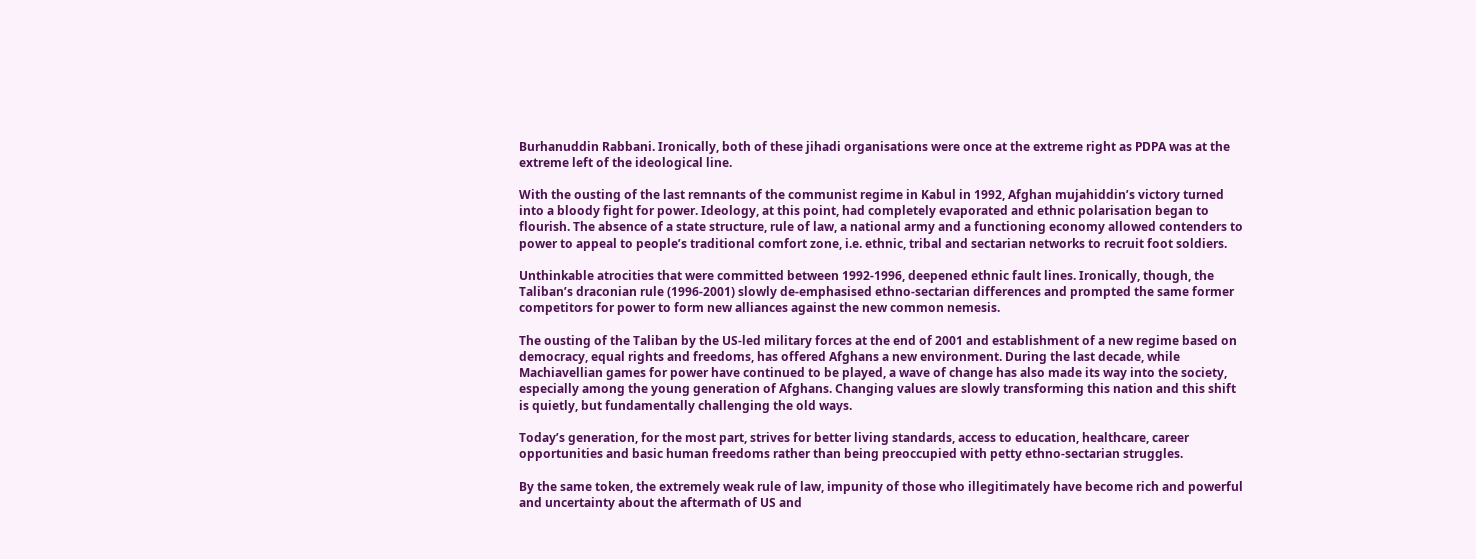Burhanuddin Rabbani. Ironically, both of these jihadi organisations were once at the extreme right as PDPA was at the extreme left of the ideological line.

With the ousting of the last remnants of the communist regime in Kabul in 1992, Afghan mujahiddin’s victory turned into a bloody fight for power. Ideology, at this point, had completely evaporated and ethnic polarisation began to flourish. The absence of a state structure, rule of law, a national army and a functioning economy allowed contenders to power to appeal to people’s traditional comfort zone, i.e. ethnic, tribal and sectarian networks to recruit foot soldiers.

Unthinkable atrocities that were committed between 1992-1996, deepened ethnic fault lines. Ironically, though, the Taliban’s draconian rule (1996-2001) slowly de-emphasised ethno-sectarian differences and prompted the same former competitors for power to form new alliances against the new common nemesis.

The ousting of the Taliban by the US-led military forces at the end of 2001 and establishment of a new regime based on democracy, equal rights and freedoms, has offered Afghans a new environment. During the last decade, while Machiavellian games for power have continued to be played, a wave of change has also made its way into the society, especially among the young generation of Afghans. Changing values are slowly transforming this nation and this shift is quietly, but fundamentally challenging the old ways.

Today’s generation, for the most part, strives for better living standards, access to education, healthcare, career opportunities and basic human freedoms rather than being preoccupied with petty ethno-sectarian struggles.

By the same token, the extremely weak rule of law, impunity of those who illegitimately have become rich and powerful and uncertainty about the aftermath of US and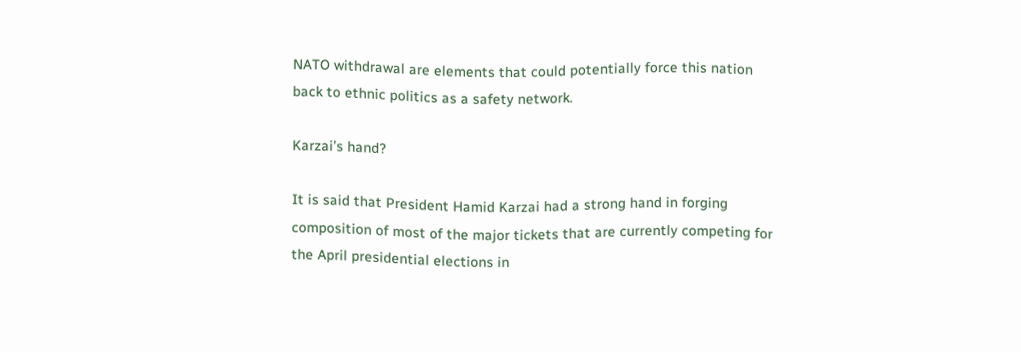NATO withdrawal are elements that could potentially force this nation back to ethnic politics as a safety network.

Karzai’s hand?

It is said that President Hamid Karzai had a strong hand in forging composition of most of the major tickets that are currently competing for the April presidential elections in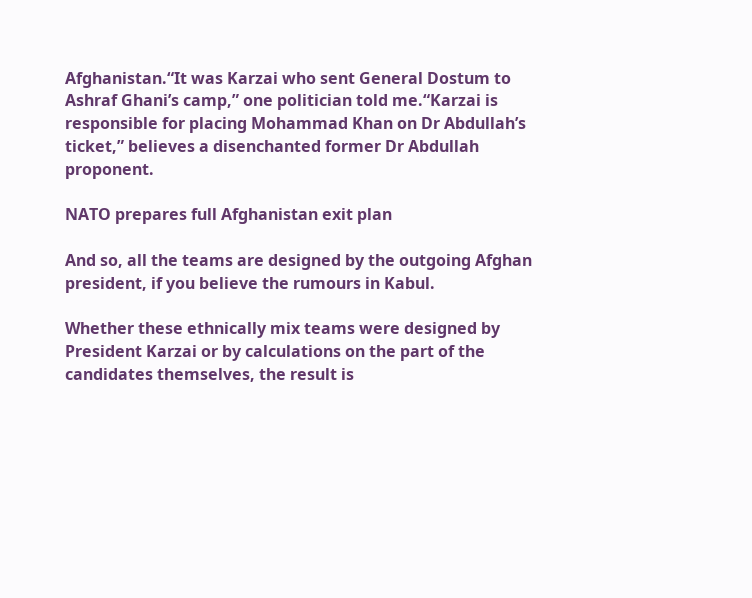Afghanistan.“It was Karzai who sent General Dostum to Ashraf Ghani’s camp,” one politician told me.“Karzai is responsible for placing Mohammad Khan on Dr Abdullah’s ticket,” believes a disenchanted former Dr Abdullah proponent.

NATO prepares full Afghanistan exit plan

And so, all the teams are designed by the outgoing Afghan president, if you believe the rumours in Kabul.

Whether these ethnically mix teams were designed by President Karzai or by calculations on the part of the candidates themselves, the result is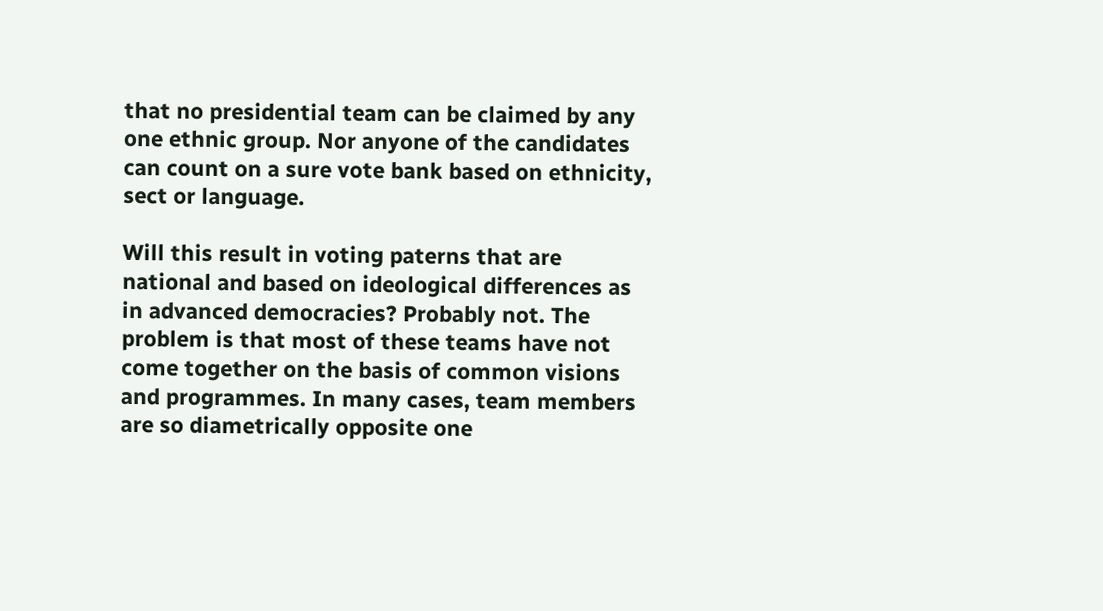that no presidential team can be claimed by any one ethnic group. Nor anyone of the candidates can count on a sure vote bank based on ethnicity, sect or language.

Will this result in voting paterns that are national and based on ideological differences as in advanced democracies? Probably not. The problem is that most of these teams have not come together on the basis of common visions and programmes. In many cases, team members are so diametrically opposite one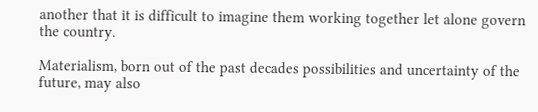another that it is difficult to imagine them working together let alone govern the country.

Materialism, born out of the past decades possibilities and uncertainty of the future, may also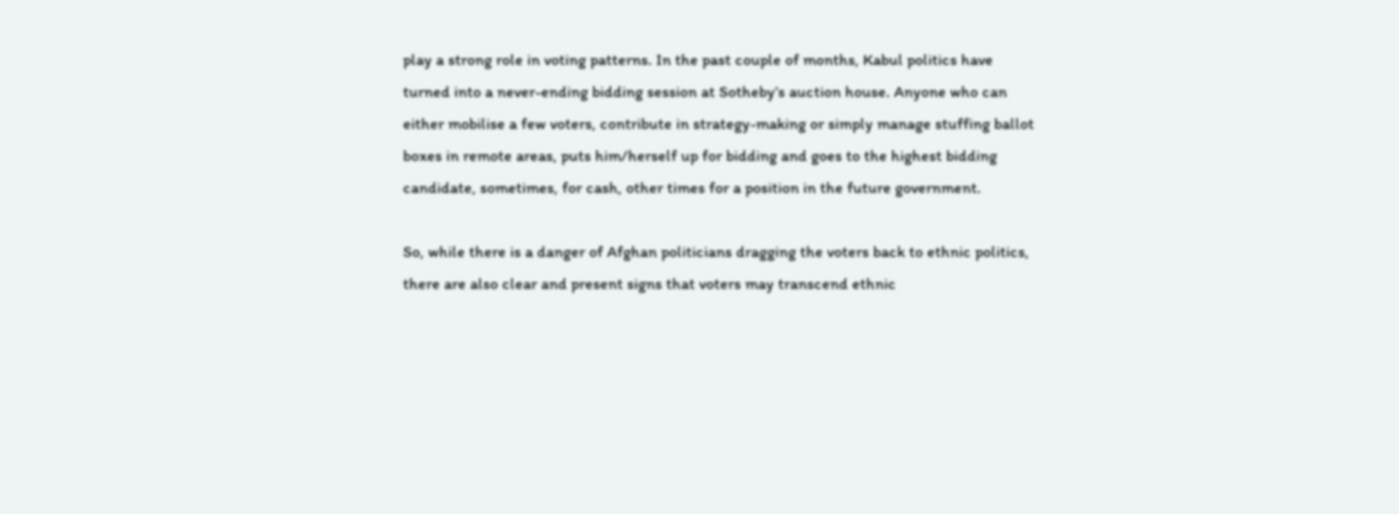play a strong role in voting patterns. In the past couple of months, Kabul politics have turned into a never-ending bidding session at Sotheby’s auction house. Anyone who can either mobilise a few voters, contribute in strategy-making or simply manage stuffing ballot boxes in remote areas, puts him/herself up for bidding and goes to the highest bidding candidate, sometimes, for cash, other times for a position in the future government.

So, while there is a danger of Afghan politicians dragging the voters back to ethnic politics, there are also clear and present signs that voters may transcend ethnic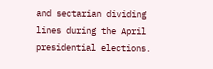and sectarian dividing lines during the April presidential elections.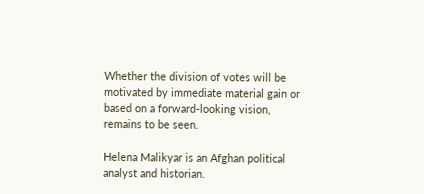Whether the division of votes will be motivated by immediate material gain or based on a forward-looking vision, remains to be seen.

Helena Malikyar is an Afghan political analyst and historian.